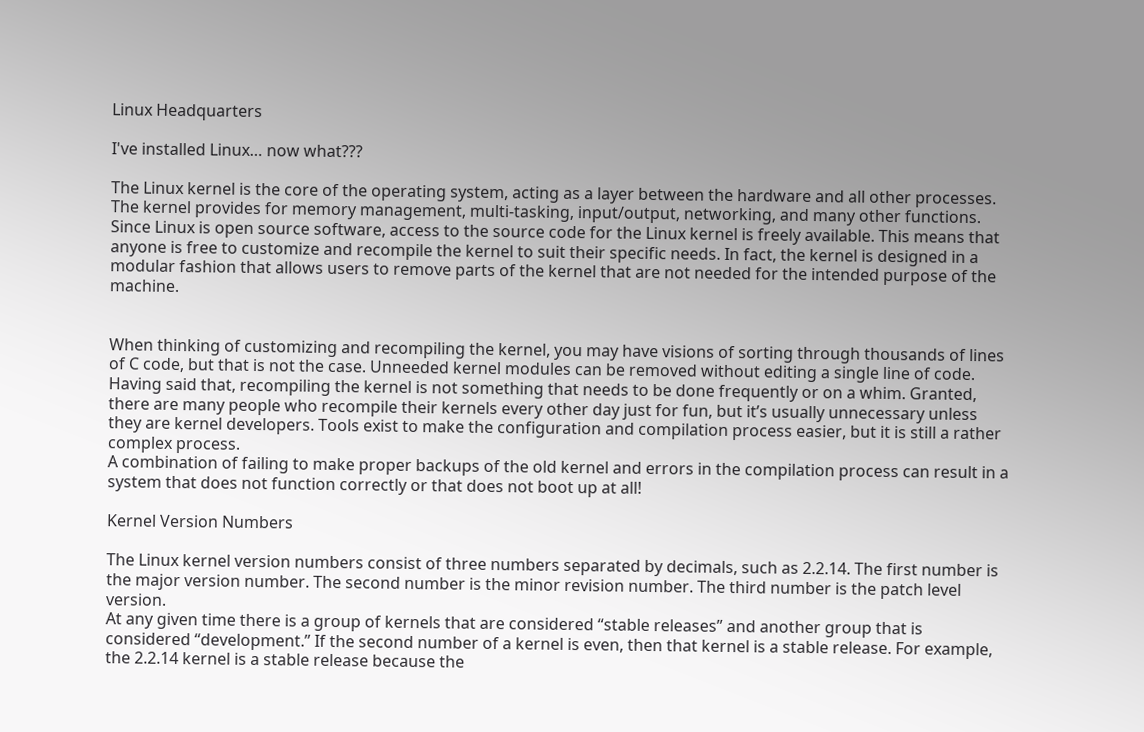Linux Headquarters

I've installed Linux… now what???

The Linux kernel is the core of the operating system, acting as a layer between the hardware and all other processes. The kernel provides for memory management, multi-tasking, input/output, networking, and many other functions. Since Linux is open source software, access to the source code for the Linux kernel is freely available. This means that anyone is free to customize and recompile the kernel to suit their specific needs. In fact, the kernel is designed in a modular fashion that allows users to remove parts of the kernel that are not needed for the intended purpose of the machine.


When thinking of customizing and recompiling the kernel, you may have visions of sorting through thousands of lines of C code, but that is not the case. Unneeded kernel modules can be removed without editing a single line of code. Having said that, recompiling the kernel is not something that needs to be done frequently or on a whim. Granted, there are many people who recompile their kernels every other day just for fun, but it’s usually unnecessary unless they are kernel developers. Tools exist to make the configuration and compilation process easier, but it is still a rather complex process.
A combination of failing to make proper backups of the old kernel and errors in the compilation process can result in a system that does not function correctly or that does not boot up at all!

Kernel Version Numbers

The Linux kernel version numbers consist of three numbers separated by decimals, such as 2.2.14. The first number is the major version number. The second number is the minor revision number. The third number is the patch level version.
At any given time there is a group of kernels that are considered “stable releases” and another group that is considered “development.” If the second number of a kernel is even, then that kernel is a stable release. For example, the 2.2.14 kernel is a stable release because the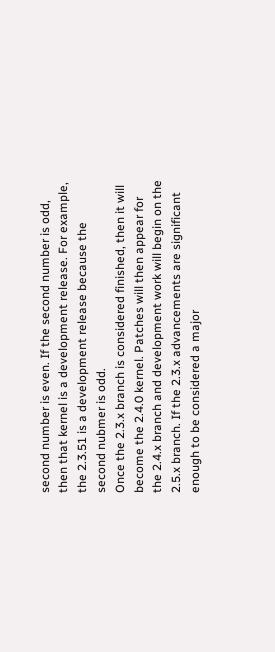second number is even. If the second number is odd, then that kernel is a development release. For example, the 2.3.51 is a development release because the second nubmer is odd.
Once the 2.3.x branch is considered finished, then it will become the 2.4.0 kernel. Patches will then appear for the 2.4.x branch and development work will begin on the 2.5.x branch. If the 2.3.x advancements are significant enough to be considered a major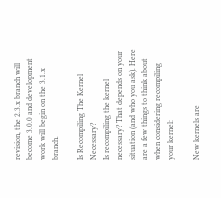revision, the 2.3.x branch will become 3.0.0 and development work will begin on the 3.1.x branch.

Is Recompiling The Kernel Necessary?
Is recompiling the kernel necessary? That depends on your situation (and who you ask). Here are a few things to think about when considering recompiling your kernel:

New kernels are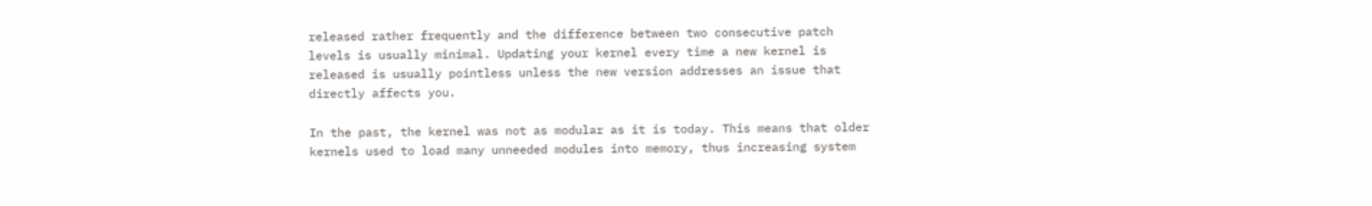released rather frequently and the difference between two consecutive patch levels is usually minimal. Updating your kernel every time a new kernel is released is usually pointless unless the new version addresses an issue that directly affects you.

In the past, the kernel was not as modular as it is today. This means that older kernels used to load many unneeded modules into memory, thus increasing system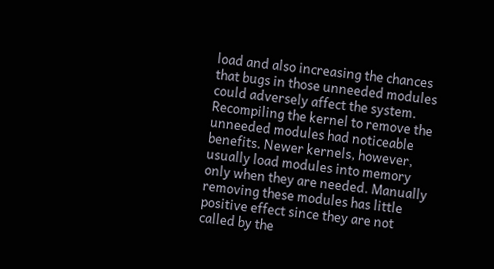load and also increasing the chances that bugs in those unneeded modules could adversely affect the system. Recompiling the kernel to remove the unneeded modules had noticeable benefits. Newer kernels, however, usually load modules into memory only when they are needed. Manually removing these modules has little positive effect since they are not called by the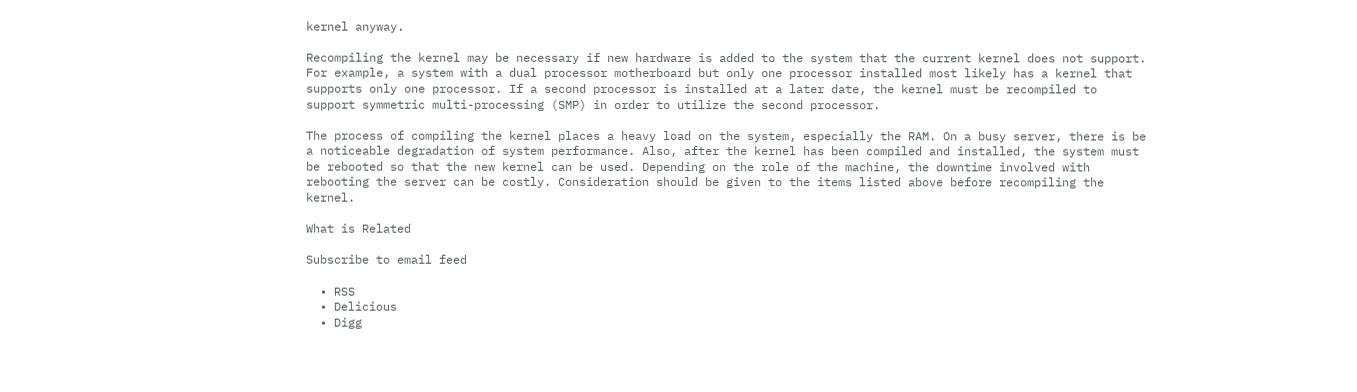kernel anyway.

Recompiling the kernel may be necessary if new hardware is added to the system that the current kernel does not support. For example, a system with a dual processor motherboard but only one processor installed most likely has a kernel that supports only one processor. If a second processor is installed at a later date, the kernel must be recompiled to support symmetric multi-processing (SMP) in order to utilize the second processor.

The process of compiling the kernel places a heavy load on the system, especially the RAM. On a busy server, there is be a noticeable degradation of system performance. Also, after the kernel has been compiled and installed, the system must be rebooted so that the new kernel can be used. Depending on the role of the machine, the downtime involved with rebooting the server can be costly. Consideration should be given to the items listed above before recompiling the kernel.

What is Related

Subscribe to email feed

  • RSS
  • Delicious
  • Digg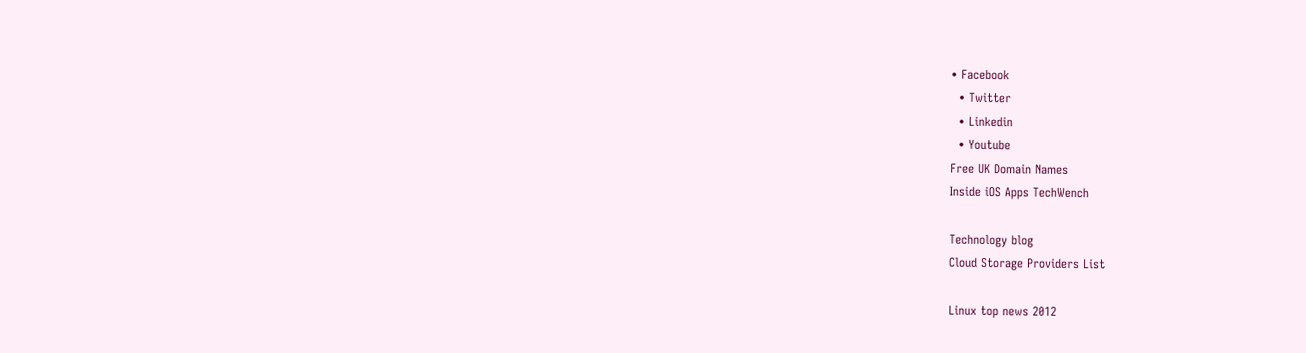• Facebook
  • Twitter
  • Linkedin
  • Youtube
Free UK Domain Names
Inside iOS Apps TechWench

Technology blog
Cloud Storage Providers List

Linux top news 2012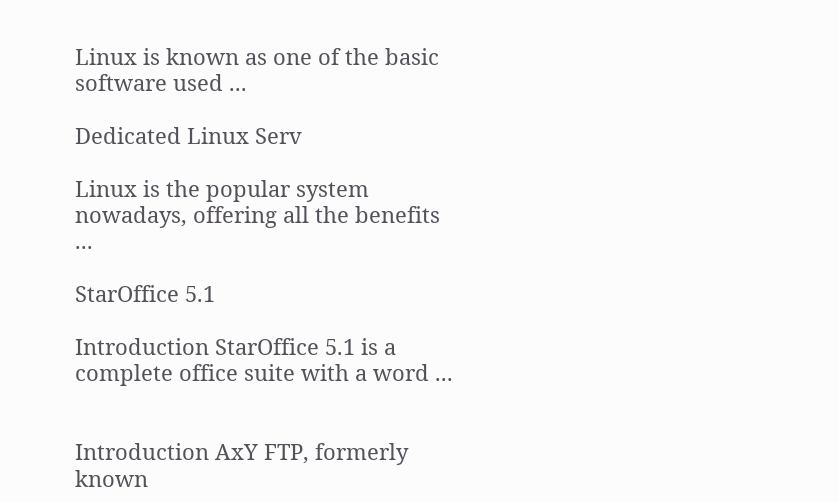Linux is known as one of the basic software used ...

Dedicated Linux Serv

Linux is the popular system nowadays, offering all the benefits ...

StarOffice 5.1

Introduction StarOffice 5.1 is a complete office suite with a word ...


Introduction AxY FTP, formerly known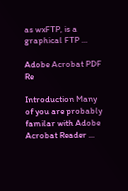as wxFTP, is a graphical FTP ...

Adobe Acrobat PDF Re

Introduction Many of you are probably familar with Adobe Acrobat Reader ...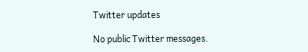Twitter updates

No public Twitter messages.